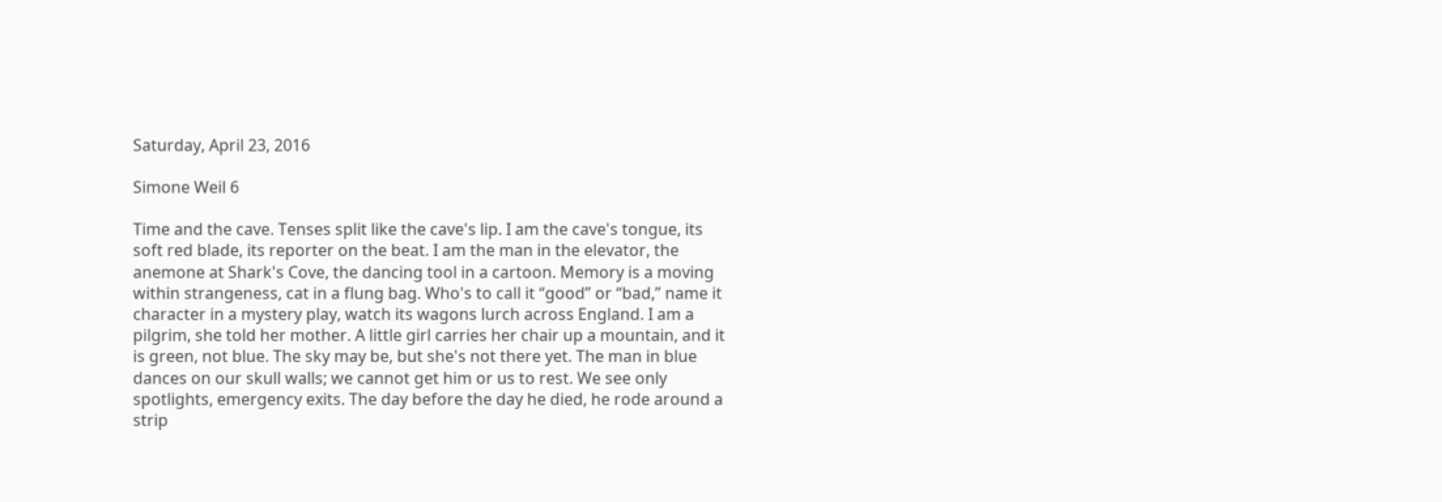Saturday, April 23, 2016

Simone Weil 6

Time and the cave. Tenses split like the cave's lip. I am the cave's tongue, its soft red blade, its reporter on the beat. I am the man in the elevator, the anemone at Shark's Cove, the dancing tool in a cartoon. Memory is a moving within strangeness, cat in a flung bag. Who's to call it “good” or “bad,” name it character in a mystery play, watch its wagons lurch across England. I am a pilgrim, she told her mother. A little girl carries her chair up a mountain, and it is green, not blue. The sky may be, but she's not there yet. The man in blue dances on our skull walls; we cannot get him or us to rest. We see only spotlights, emergency exits. The day before the day he died, he rode around a strip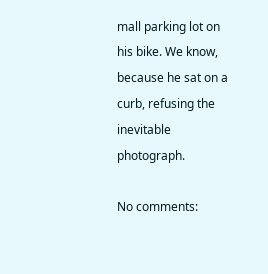mall parking lot on his bike. We know, because he sat on a curb, refusing the inevitable photograph.

No comments: